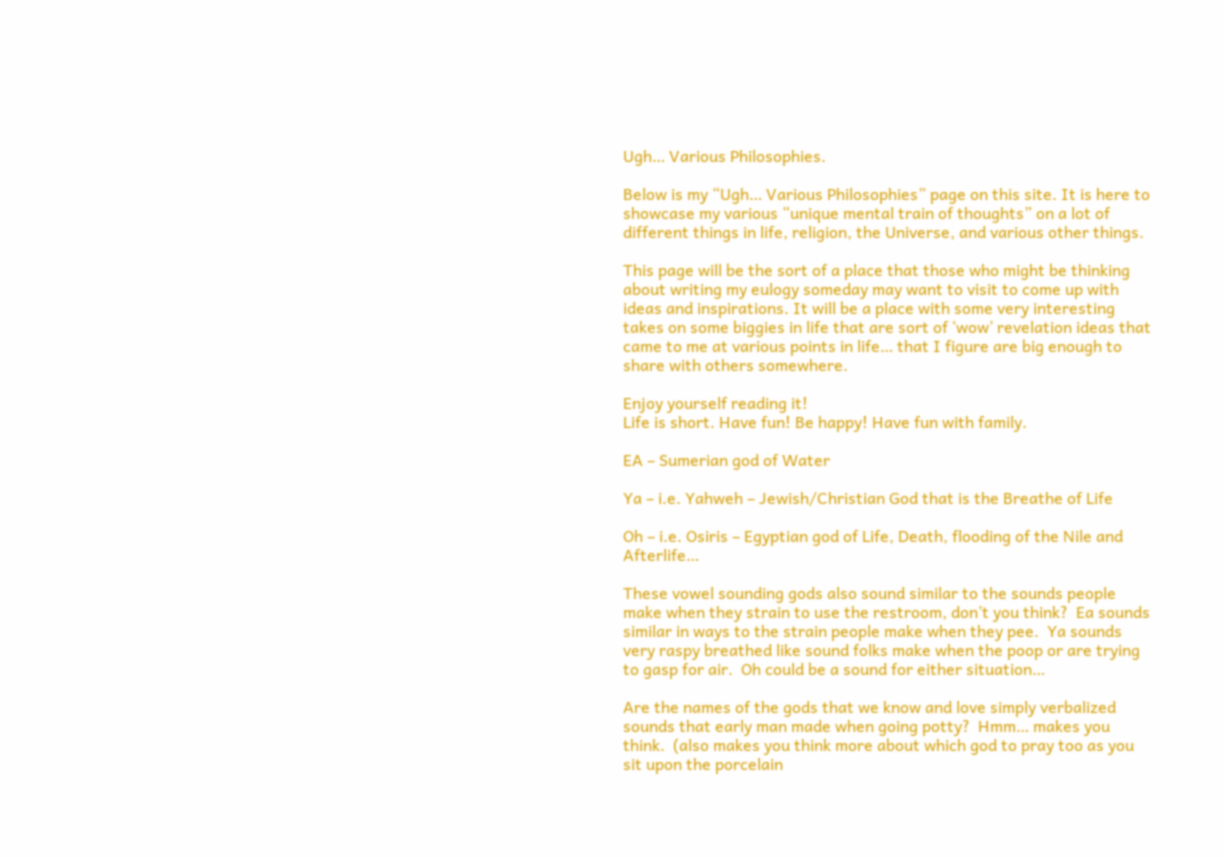Ugh… Various Philosophies.

Below is my “Ugh… Various Philosophies” page on this site. It is here to showcase my various “unique mental train of thoughts” on a lot of different things in life, religion, the Universe, and various other things.

This page will be the sort of a place that those who might be thinking about writing my eulogy someday may want to visit to come up with ideas and inspirations. It will be a place with some very interesting takes on some biggies in life that are sort of ‘wow’ revelation ideas that came to me at various points in life… that I figure are big enough to share with others somewhere.

Enjoy yourself reading it!
Life is short. Have fun! Be happy! Have fun with family.

EA – Sumerian god of Water

Ya – i.e. Yahweh – Jewish/Christian God that is the Breathe of Life

Oh – i.e. Osiris – Egyptian god of Life, Death, flooding of the Nile and Afterlife…

These vowel sounding gods also sound similar to the sounds people make when they strain to use the restroom, don’t you think?  Ea sounds similar in ways to the strain people make when they pee.  Ya sounds very raspy breathed like sound folks make when the poop or are trying to gasp for air.  Oh could be a sound for either situation…

Are the names of the gods that we know and love simply verbalized sounds that early man made when going potty?  Hmm… makes you think.  (also makes you think more about which god to pray too as you sit upon the porcelain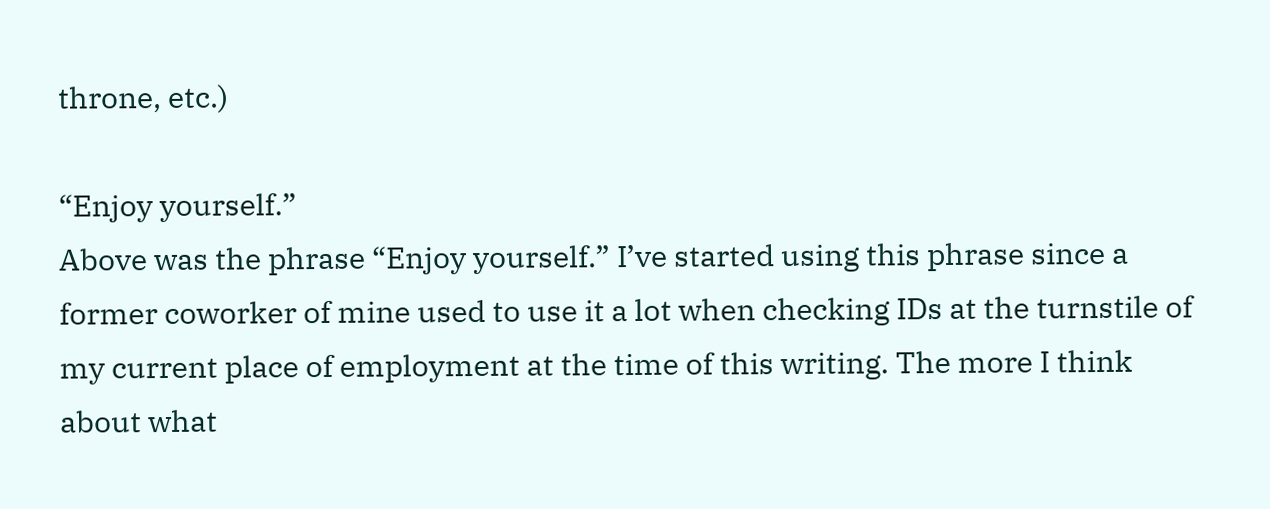throne, etc.)

“Enjoy yourself.”
Above was the phrase “Enjoy yourself.” I’ve started using this phrase since a former coworker of mine used to use it a lot when checking IDs at the turnstile of my current place of employment at the time of this writing. The more I think about what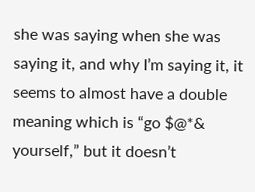she was saying when she was saying it, and why I’m saying it, it seems to almost have a double meaning which is “go $@*& yourself,” but it doesn’t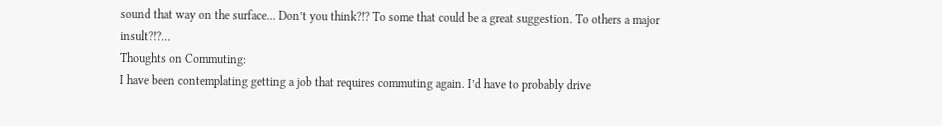sound that way on the surface… Don’t you think?!? To some that could be a great suggestion. To others a major insult?!?…
Thoughts on Commuting:
I have been contemplating getting a job that requires commuting again. I’d have to probably drive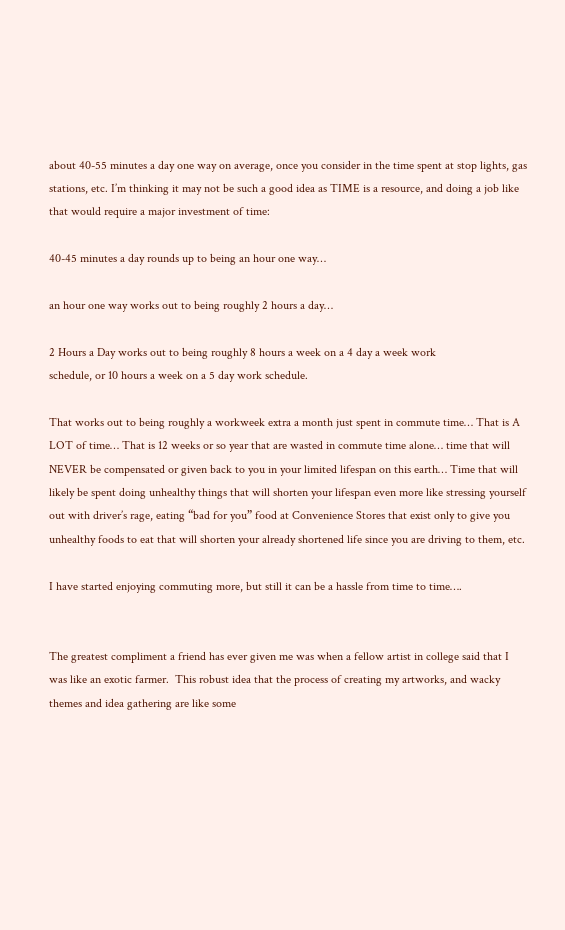about 40-55 minutes a day one way on average, once you consider in the time spent at stop lights, gas stations, etc. I’m thinking it may not be such a good idea as TIME is a resource, and doing a job like that would require a major investment of time:

40-45 minutes a day rounds up to being an hour one way…

an hour one way works out to being roughly 2 hours a day…

2 Hours a Day works out to being roughly 8 hours a week on a 4 day a week work
schedule, or 10 hours a week on a 5 day work schedule.

That works out to being roughly a workweek extra a month just spent in commute time… That is A LOT of time… That is 12 weeks or so year that are wasted in commute time alone… time that will NEVER be compensated or given back to you in your limited lifespan on this earth… Time that will likely be spent doing unhealthy things that will shorten your lifespan even more like stressing yourself out with driver’s rage, eating “bad for you” food at Convenience Stores that exist only to give you unhealthy foods to eat that will shorten your already shortened life since you are driving to them, etc.

I have started enjoying commuting more, but still it can be a hassle from time to time….


The greatest compliment a friend has ever given me was when a fellow artist in college said that I was like an exotic farmer.  This robust idea that the process of creating my artworks, and wacky themes and idea gathering are like some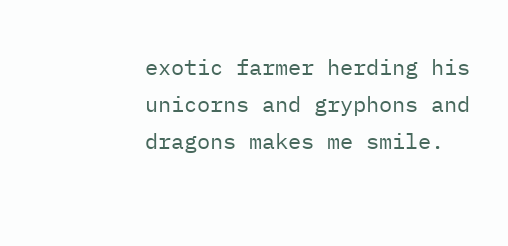exotic farmer herding his unicorns and gryphons and dragons makes me smile.